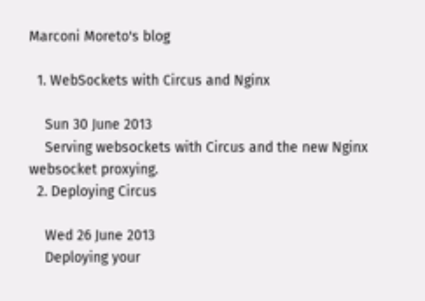Marconi Moreto's blog

  1. WebSockets with Circus and Nginx

    Sun 30 June 2013
    Serving websockets with Circus and the new Nginx websocket proxying.
  2. Deploying Circus

    Wed 26 June 2013
    Deploying your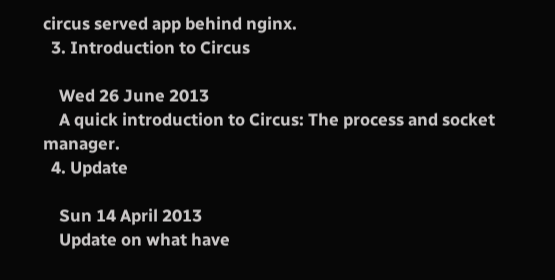circus served app behind nginx.
  3. Introduction to Circus

    Wed 26 June 2013
    A quick introduction to Circus: The process and socket manager.
  4. Update

    Sun 14 April 2013
    Update on what have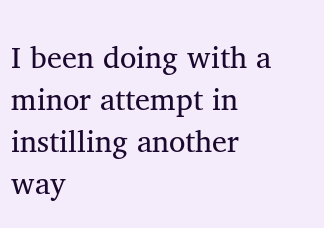I been doing with a minor attempt in instilling another way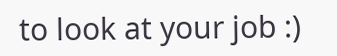to look at your job :)